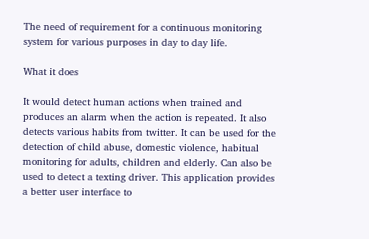The need of requirement for a continuous monitoring system for various purposes in day to day life.

What it does

It would detect human actions when trained and produces an alarm when the action is repeated. It also detects various habits from twitter. It can be used for the detection of child abuse, domestic violence, habitual monitoring for adults, children and elderly. Can also be used to detect a texting driver. This application provides a better user interface to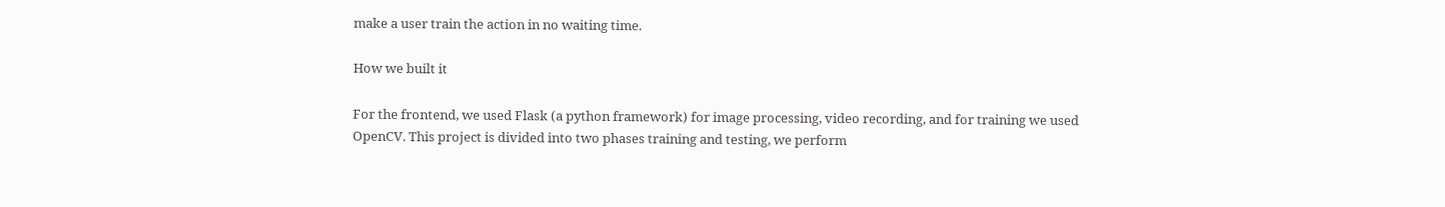make a user train the action in no waiting time.

How we built it

For the frontend, we used Flask (a python framework) for image processing, video recording, and for training we used OpenCV. This project is divided into two phases training and testing, we perform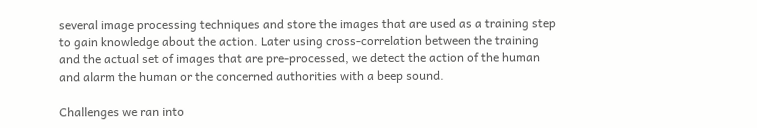several image processing techniques and store the images that are used as a training step to gain knowledge about the action. Later using cross-correlation between the training and the actual set of images that are pre-processed, we detect the action of the human and alarm the human or the concerned authorities with a beep sound.

Challenges we ran into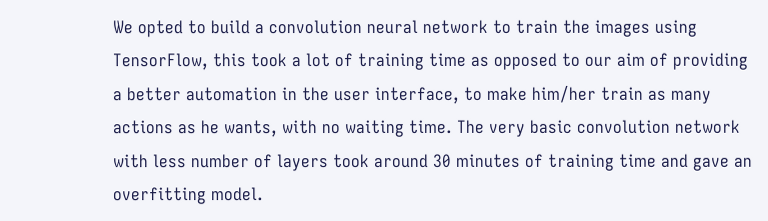We opted to build a convolution neural network to train the images using TensorFlow, this took a lot of training time as opposed to our aim of providing a better automation in the user interface, to make him/her train as many actions as he wants, with no waiting time. The very basic convolution network with less number of layers took around 30 minutes of training time and gave an overfitting model.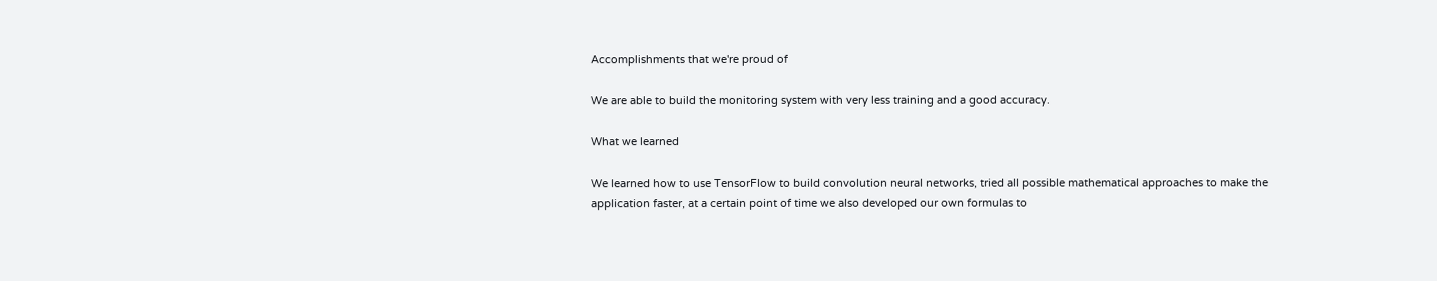Accomplishments that we're proud of

We are able to build the monitoring system with very less training and a good accuracy.

What we learned

We learned how to use TensorFlow to build convolution neural networks, tried all possible mathematical approaches to make the application faster, at a certain point of time we also developed our own formulas to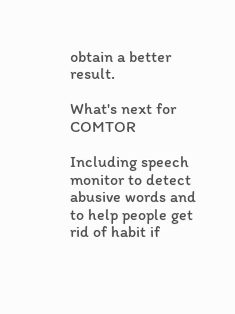obtain a better result.

What's next for COMTOR

Including speech monitor to detect abusive words and to help people get rid of habit if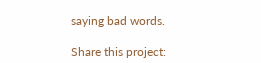saying bad words.

Share this project: